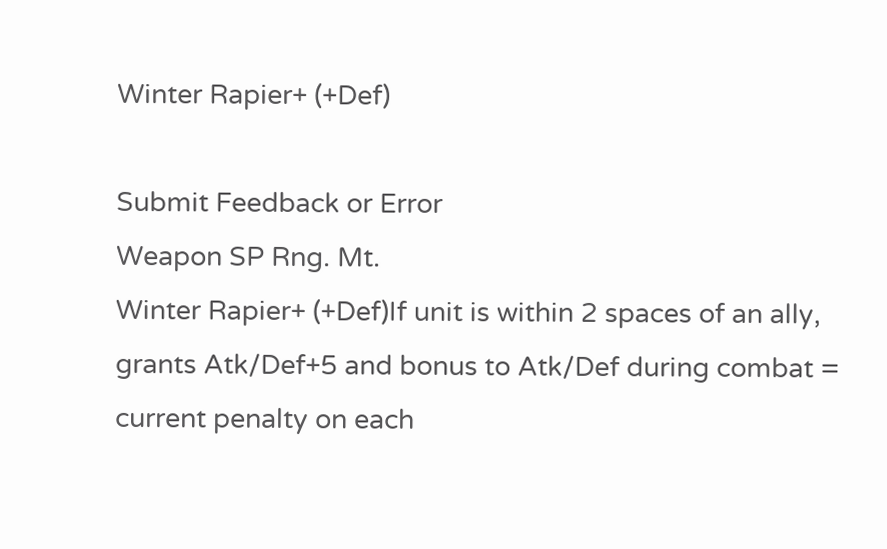Winter Rapier+ (+Def)

Submit Feedback or Error
Weapon SP Rng. Mt.
Winter Rapier+ (+Def)If unit is within 2 spaces of an ally, grants Atk/Def+5 and bonus to Atk/Def during combat = current penalty on each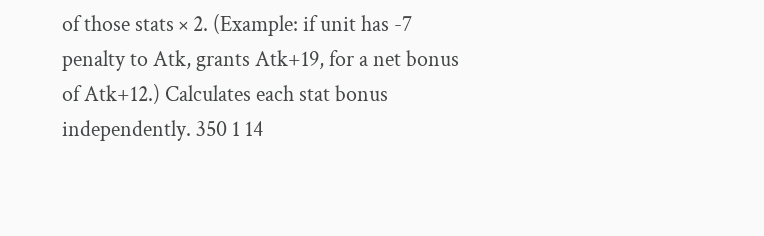of those stats × 2. (Example: if unit has -7 penalty to Atk, grants Atk+19, for a net bonus of Atk+12.) Calculates each stat bonus independently. 350 1 14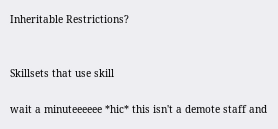Inheritable Restrictions?


Skillsets that use skill

wait a minuteeeeee *hic* this isn't a demote staff and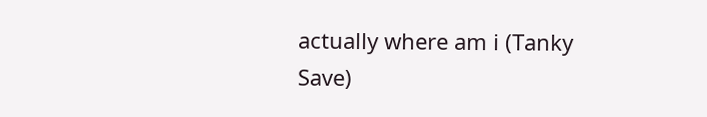actually where am i (Tanky Save)